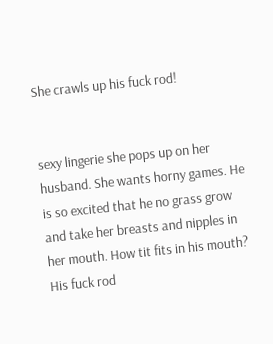She crawls up his fuck rod!


sexy lingerie she pops up on her husband. She wants horny games. He is so excited that he no grass grow and take her breasts and nipples in her mouth. How tit fits in his mouth? His fuck rod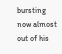bursting now almost out of his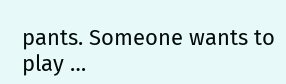pants. Someone wants to play …